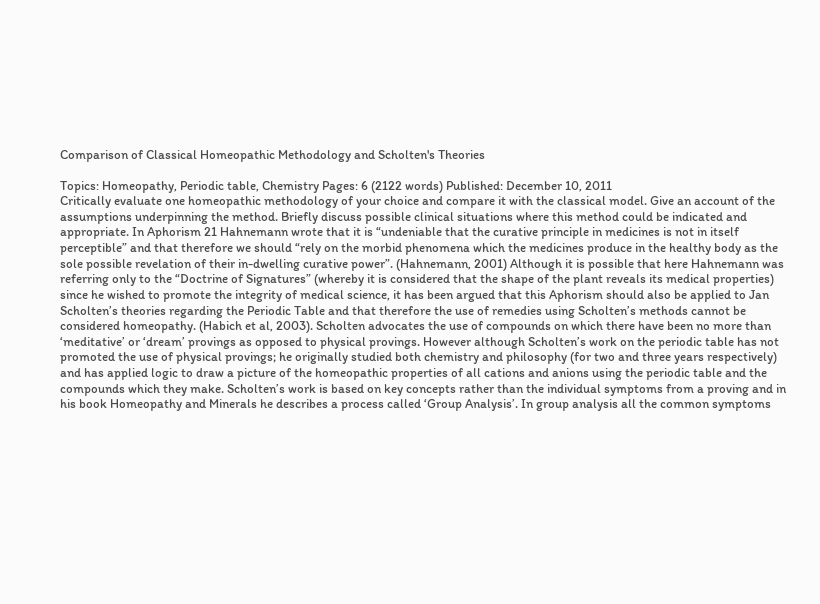Comparison of Classical Homeopathic Methodology and Scholten's Theories

Topics: Homeopathy, Periodic table, Chemistry Pages: 6 (2122 words) Published: December 10, 2011
Critically evaluate one homeopathic methodology of your choice and compare it with the classical model. Give an account of the assumptions underpinning the method. Briefly discuss possible clinical situations where this method could be indicated and appropriate. In Aphorism 21 Hahnemann wrote that it is “undeniable that the curative principle in medicines is not in itself perceptible” and that therefore we should “rely on the morbid phenomena which the medicines produce in the healthy body as the sole possible revelation of their in-dwelling curative power”. (Hahnemann, 2001) Although it is possible that here Hahnemann was referring only to the “Doctrine of Signatures” (whereby it is considered that the shape of the plant reveals its medical properties) since he wished to promote the integrity of medical science, it has been argued that this Aphorism should also be applied to Jan Scholten’s theories regarding the Periodic Table and that therefore the use of remedies using Scholten’s methods cannot be considered homeopathy. (Habich et al, 2003). Scholten advocates the use of compounds on which there have been no more than ‘meditative’ or ‘dream’ provings as opposed to physical provings. However although Scholten’s work on the periodic table has not promoted the use of physical provings; he originally studied both chemistry and philosophy (for two and three years respectively) and has applied logic to draw a picture of the homeopathic properties of all cations and anions using the periodic table and the compounds which they make. Scholten’s work is based on key concepts rather than the individual symptoms from a proving and in his book Homeopathy and Minerals he describes a process called ‘Group Analysis’. In group analysis all the common symptoms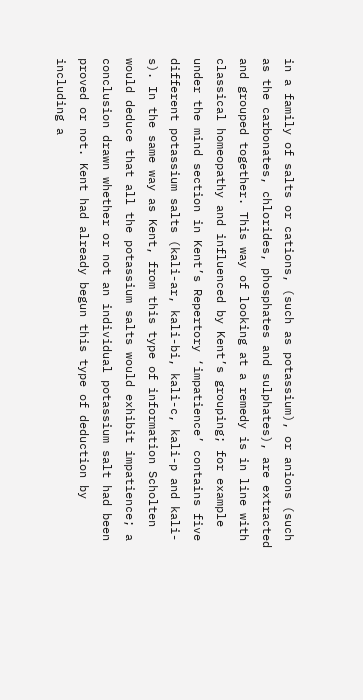in a family of salts or cations, (such as potassium), or anions (such as the carbonates, chlorides, phosphates and sulphates), are extracted and grouped together. This way of looking at a remedy is in line with classical homeopathy and influenced by Kent’s grouping; for example under the mind section in Kent’s Repertory ‘impatience’ contains five different potassium salts (kali-ar, kali-bi, kali-c, kali-p and kali-s). In the same way as Kent, from this type of information Scholten would deduce that all the potassium salts would exhibit impatience; a conclusion drawn whether or not an individual potassium salt had been proved or not. Kent had already begun this type of deduction by including a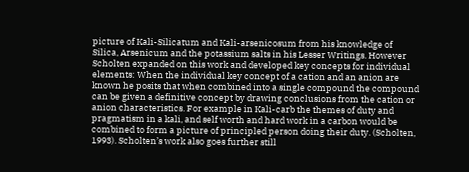picture of Kali-Silicatum and Kali-arsenicosum from his knowledge of Silica, Arsenicum and the potassium salts in his Lesser Writings. However Scholten expanded on this work and developed key concepts for individual elements: When the individual key concept of a cation and an anion are known he posits that when combined into a single compound the compound can be given a definitive concept by drawing conclusions from the cation or anion characteristics. For example in Kali-carb the themes of duty and pragmatism in a kali, and self worth and hard work in a carbon would be combined to form a picture of principled person doing their duty. (Scholten, 1993). Scholten’s work also goes further still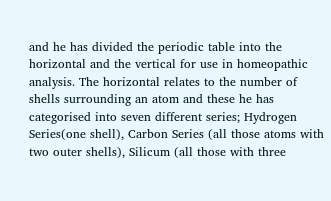and he has divided the periodic table into the horizontal and the vertical for use in homeopathic analysis. The horizontal relates to the number of shells surrounding an atom and these he has categorised into seven different series; Hydrogen Series(one shell), Carbon Series (all those atoms with two outer shells), Silicum (all those with three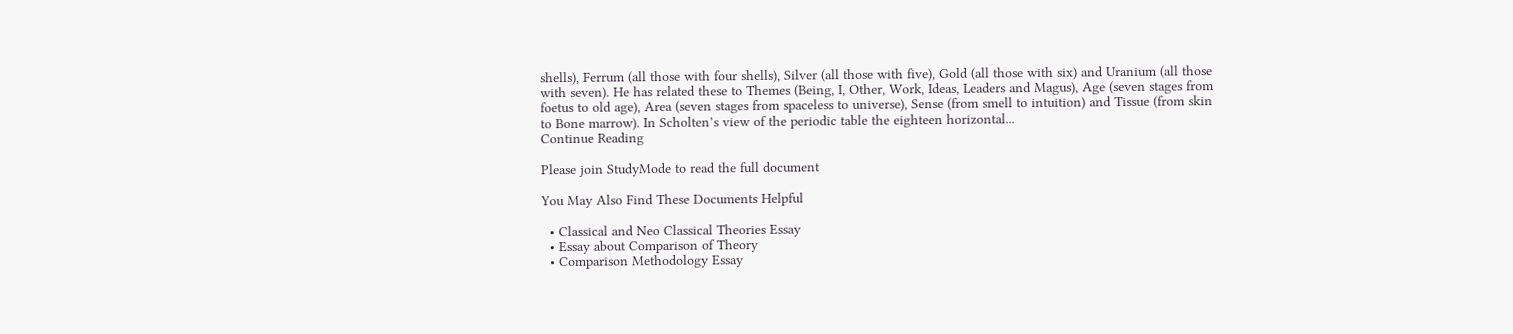shells), Ferrum (all those with four shells), Silver (all those with five), Gold (all those with six) and Uranium (all those with seven). He has related these to Themes (Being, I, Other, Work, Ideas, Leaders and Magus), Age (seven stages from foetus to old age), Area (seven stages from spaceless to universe), Sense (from smell to intuition) and Tissue (from skin to Bone marrow). In Scholten’s view of the periodic table the eighteen horizontal...
Continue Reading

Please join StudyMode to read the full document

You May Also Find These Documents Helpful

  • Classical and Neo Classical Theories Essay
  • Essay about Comparison of Theory
  • Comparison Methodology Essay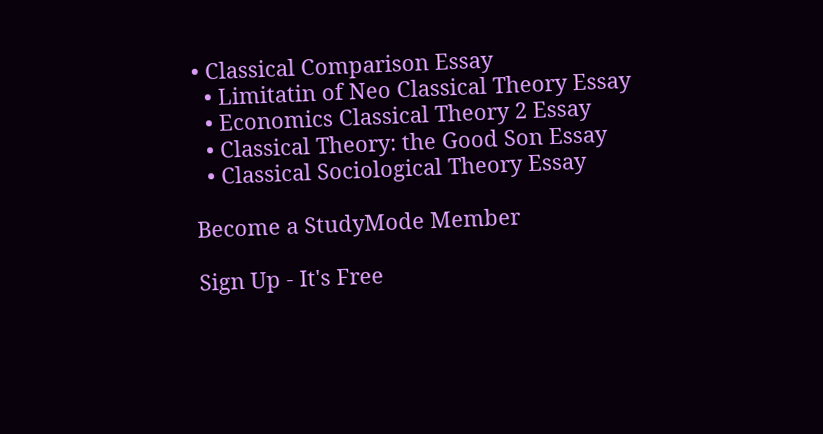• Classical Comparison Essay
  • Limitatin of Neo Classical Theory Essay
  • Economics Classical Theory 2 Essay
  • Classical Theory: the Good Son Essay
  • Classical Sociological Theory Essay

Become a StudyMode Member

Sign Up - It's Free